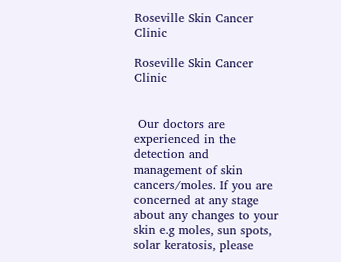Roseville Skin Cancer Clinic

Roseville Skin Cancer Clinic


 Our doctors are experienced in the detection and management of skin cancers/moles. If you are concerned at any stage about any changes to your skin e.g moles, sun spots, solar keratosis, please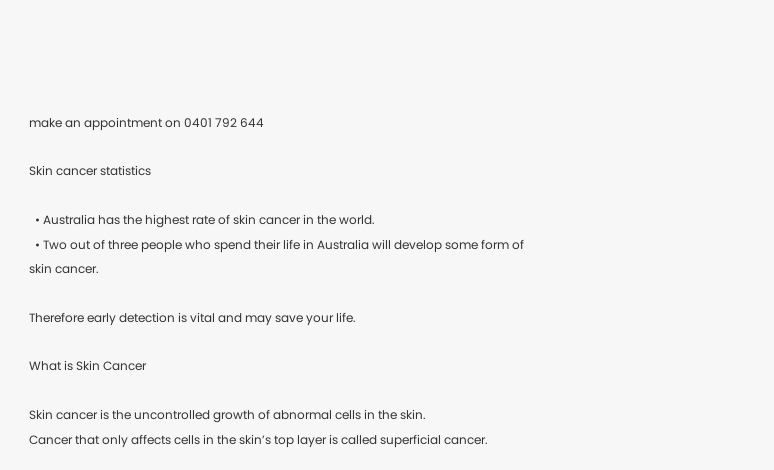make an appointment on 0401 792 644

Skin cancer statistics

  • Australia has the highest rate of skin cancer in the world.
  • Two out of three people who spend their life in Australia will develop some form of skin cancer.

Therefore early detection is vital and may save your life.

What is Skin Cancer

Skin cancer is the uncontrolled growth of abnormal cells in the skin.
Cancer that only affects cells in the skin’s top layer is called superficial cancer.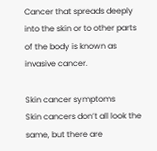Cancer that spreads deeply into the skin or to other parts of the body is known as invasive cancer.

Skin cancer symptoms
Skin cancers don’t all look the same, but there are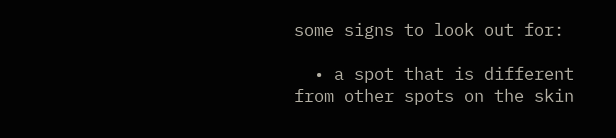some signs to look out for:

  • a spot that is different from other spots on the skin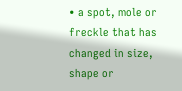• a spot, mole or freckle that has changed in size, shape or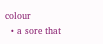colour
  • a sore that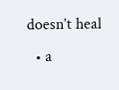doesn’t heal
  • a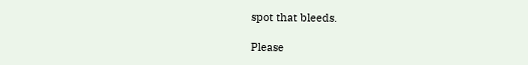spot that bleeds.

Please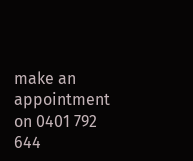make an appointment on 0401 792 644